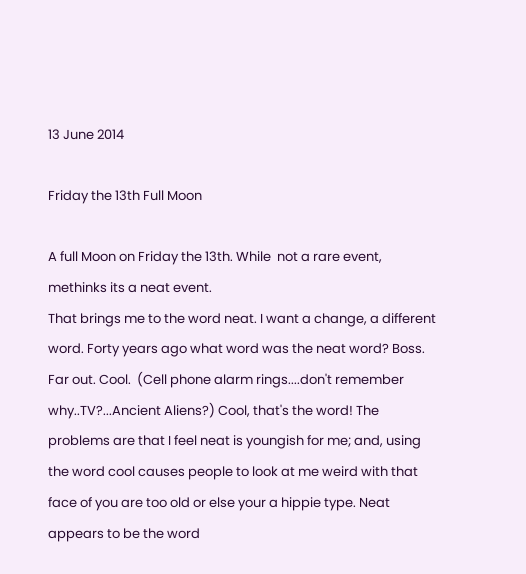13 June 2014

Friday the 13th Full Moon

A full Moon on Friday the 13th. While  not a rare event, methinks its a neat event.
That brings me to the word neat. I want a change, a different word. Forty years ago what word was the neat word? Boss. Far out. Cool.  (Cell phone alarm rings....don't remember why..TV?...Ancient Aliens?) Cool, that's the word! The problems are that I feel neat is youngish for me; and, using the word cool causes people to look at me weird with that face of you are too old or else your a hippie type. Neat appears to be the word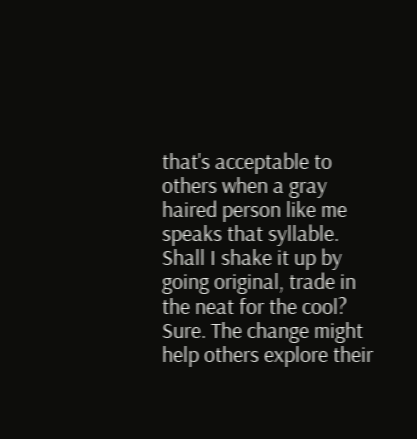that's acceptable to others when a gray haired person like me speaks that syllable. Shall I shake it up by going original, trade in the neat for the cool? Sure. The change might help others explore their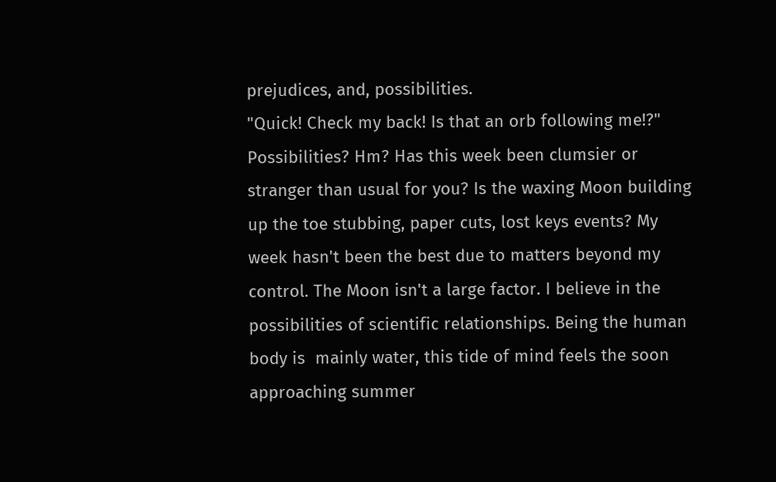prejudices, and, possibilities.
"Quick! Check my back! Is that an orb following me!?"
Possibilities? Hm? Has this week been clumsier or stranger than usual for you? Is the waxing Moon building up the toe stubbing, paper cuts, lost keys events? My week hasn't been the best due to matters beyond my control. The Moon isn't a large factor. I believe in the possibilities of scientific relationships. Being the human body is  mainly water, this tide of mind feels the soon approaching summer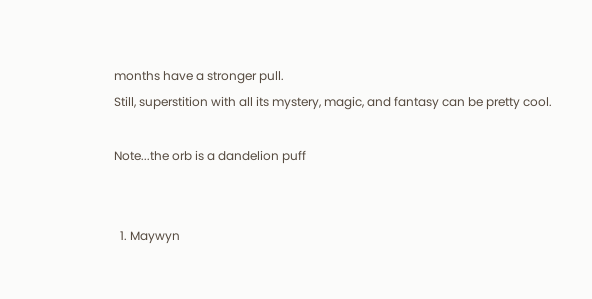months have a stronger pull.
Still, superstition with all its mystery, magic, and fantasy can be pretty cool.

Note...the orb is a dandelion puff


  1. Maywyn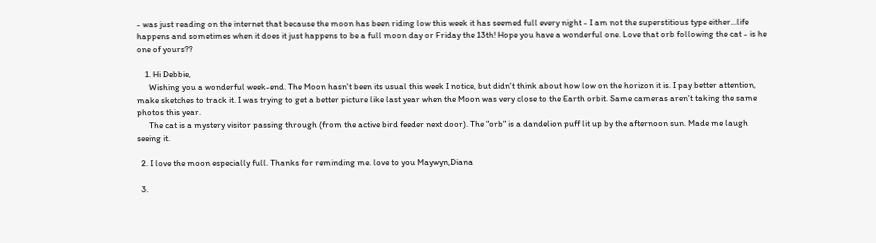- was just reading on the internet that because the moon has been riding low this week it has seemed full every night - I am not the superstitious type either...life happens and sometimes when it does it just happens to be a full moon day or Friday the 13th! Hope you have a wonderful one. Love that orb following the cat - is he one of yours??

    1. Hi Debbie,
      Wishing you a wonderful week-end. The Moon hasn't been its usual this week I notice, but didn't think about how low on the horizon it is. I pay better attention, make sketches to track it. I was trying to get a better picture like last year when the Moon was very close to the Earth orbit. Same cameras aren't taking the same photos this year.
      The cat is a mystery visitor passing through (from the active bird feeder next door). The "orb" is a dandelion puff lit up by the afternoon sun. Made me laugh seeing it.

  2. I love the moon especially full. Thanks for reminding me. love to you Maywyn,Diana

  3.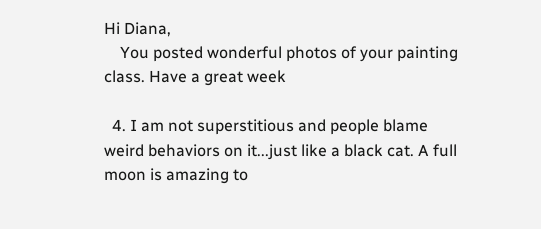Hi Diana,
    You posted wonderful photos of your painting class. Have a great week

  4. I am not superstitious and people blame weird behaviors on it...just like a black cat. A full moon is amazing to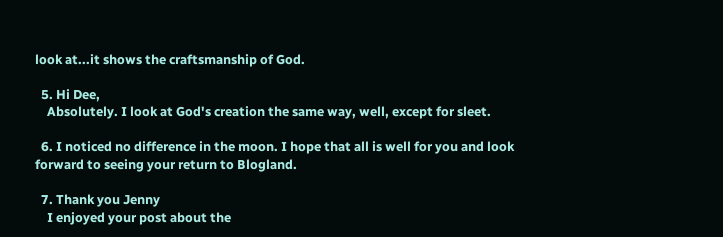look at...it shows the craftsmanship of God.

  5. Hi Dee,
    Absolutely. I look at God's creation the same way, well, except for sleet.

  6. I noticed no difference in the moon. I hope that all is well for you and look forward to seeing your return to Blogland.

  7. Thank you Jenny
    I enjoyed your post about the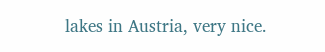lakes in Austria, very nice.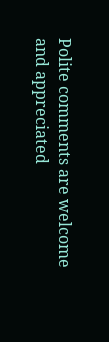Polite comments are welcome and appreciated